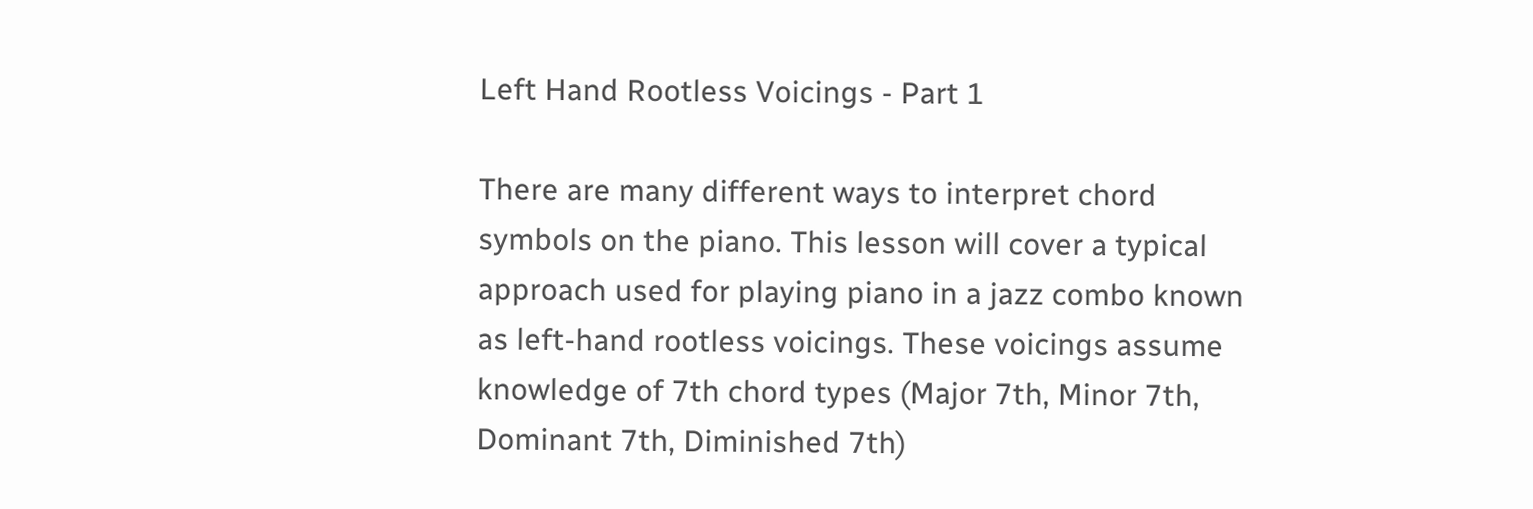Left Hand Rootless Voicings - Part 1

There are many different ways to interpret chord symbols on the piano. This lesson will cover a typical approach used for playing piano in a jazz combo known as left-hand rootless voicings. These voicings assume knowledge of 7th chord types (Major 7th, Minor 7th, Dominant 7th, Diminished 7th)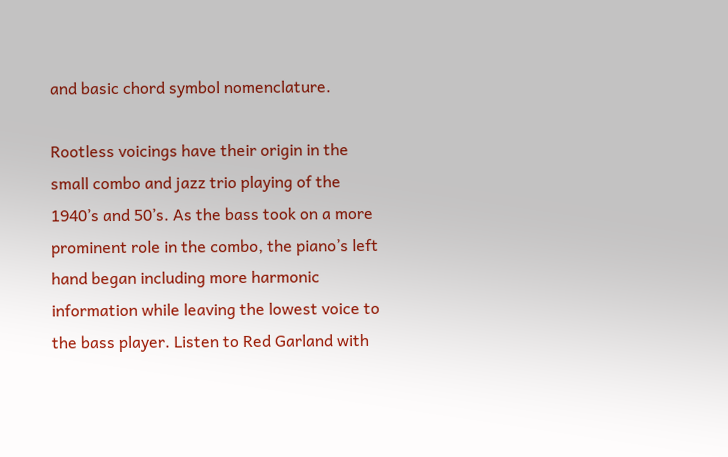and basic chord symbol nomenclature.

Rootless voicings have their origin in the small combo and jazz trio playing of the 1940’s and 50’s. As the bass took on a more prominent role in the combo, the piano’s left hand began including more harmonic information while leaving the lowest voice to the bass player. Listen to Red Garland with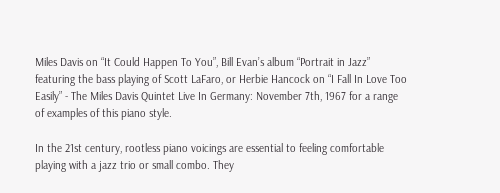Miles Davis on “It Could Happen To You”, Bill Evan’s album “Portrait in Jazz” featuring the bass playing of Scott LaFaro, or Herbie Hancock on “I Fall In Love Too Easily” - The Miles Davis Quintet Live In Germany: November 7th, 1967 for a range of examples of this piano style.

In the 21st century, rootless piano voicings are essential to feeling comfortable playing with a jazz trio or small combo. They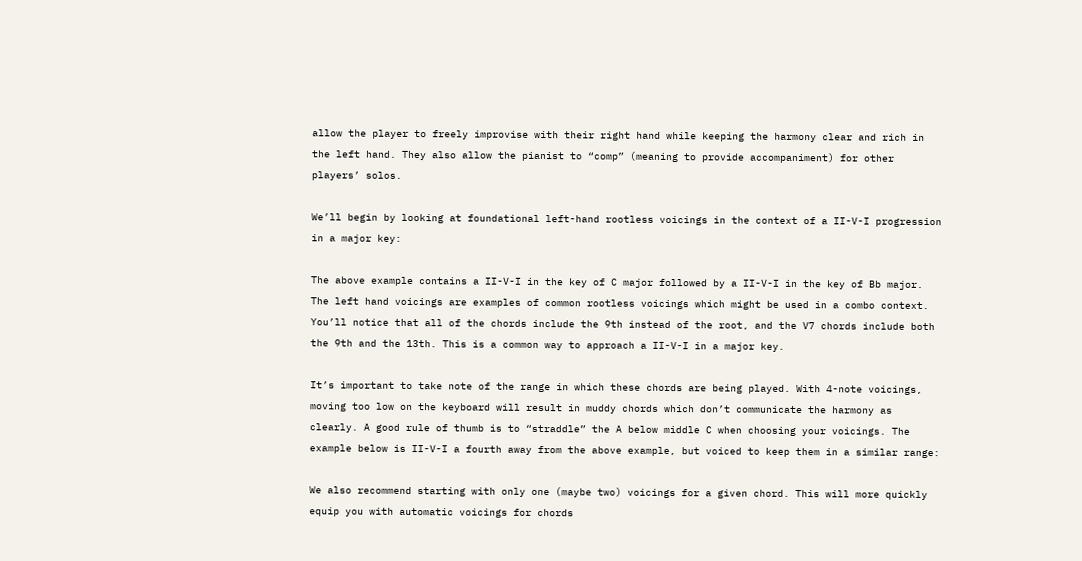allow the player to freely improvise with their right hand while keeping the harmony clear and rich in the left hand. They also allow the pianist to “comp” (meaning to provide accompaniment) for other players’ solos.

We’ll begin by looking at foundational left-hand rootless voicings in the context of a II-V-I progression in a major key:

The above example contains a II-V-I in the key of C major followed by a II-V-I in the key of Bb major. The left hand voicings are examples of common rootless voicings which might be used in a combo context. You’ll notice that all of the chords include the 9th instead of the root, and the V7 chords include both the 9th and the 13th. This is a common way to approach a II-V-I in a major key.

It’s important to take note of the range in which these chords are being played. With 4-note voicings, moving too low on the keyboard will result in muddy chords which don’t communicate the harmony as clearly. A good rule of thumb is to “straddle” the A below middle C when choosing your voicings. The example below is II-V-I a fourth away from the above example, but voiced to keep them in a similar range:

We also recommend starting with only one (maybe two) voicings for a given chord. This will more quickly equip you with automatic voicings for chords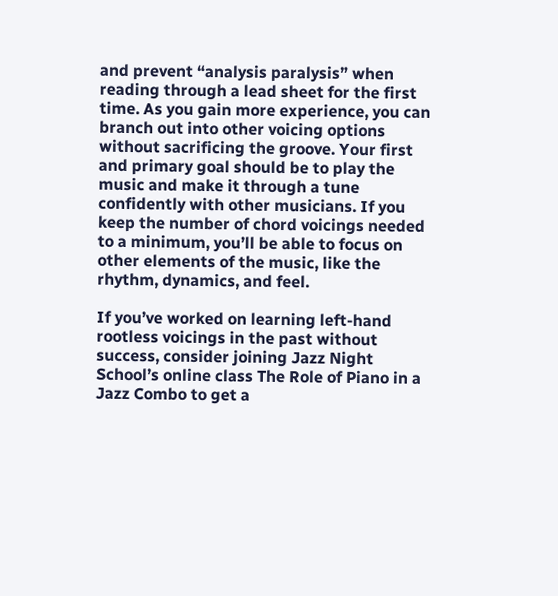and prevent “analysis paralysis” when reading through a lead sheet for the first time. As you gain more experience, you can branch out into other voicing options without sacrificing the groove. Your first and primary goal should be to play the music and make it through a tune confidently with other musicians. If you keep the number of chord voicings needed to a minimum, you’ll be able to focus on other elements of the music, like the rhythm, dynamics, and feel.

If you’ve worked on learning left-hand rootless voicings in the past without success, consider joining Jazz Night School’s online class The Role of Piano in a Jazz Combo to get a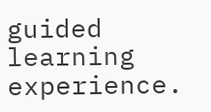guided learning experience.